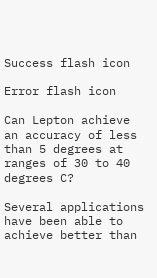Success flash icon

Error flash icon

Can Lepton achieve an accuracy of less than 5 degrees at ranges of 30 to 40 degrees C?

Several applications have been able to achieve better than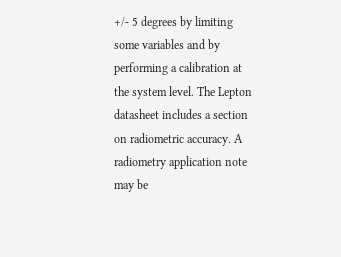+/- 5 degrees by limiting some variables and by performing a calibration at the system level. The Lepton datasheet includes a section on radiometric accuracy. A radiometry application note may be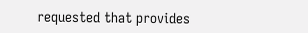requested that provides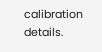calibration details.